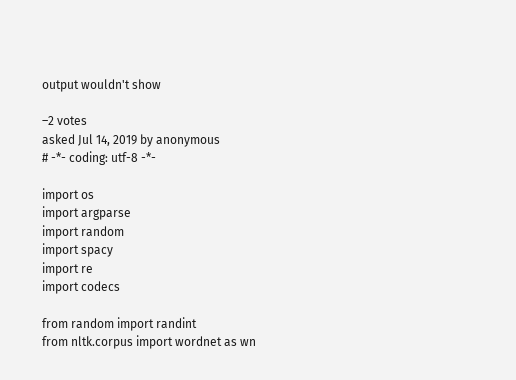output wouldn't show

–2 votes
asked Jul 14, 2019 by anonymous
# -*- coding: utf-8 -*-

import os
import argparse
import random
import spacy
import re
import codecs

from random import randint
from nltk.corpus import wordnet as wn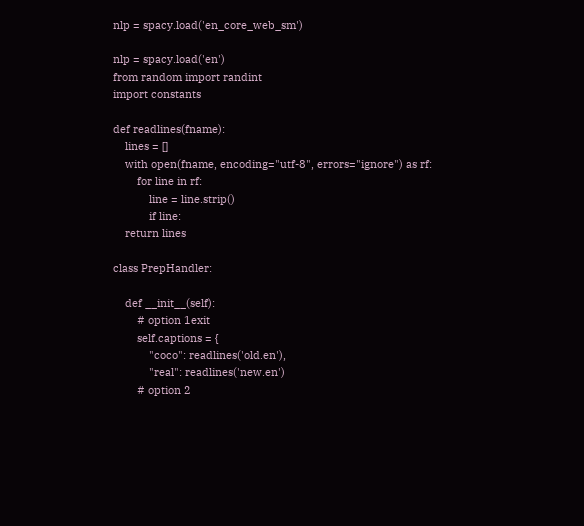nlp = spacy.load('en_core_web_sm')

nlp = spacy.load('en')
from random import randint
import constants

def readlines(fname):
    lines = []
    with open(fname, encoding="utf-8", errors="ignore") as rf:
        for line in rf:
            line = line.strip()
            if line:
    return lines

class PrepHandler:

    def __init__(self):
        # option 1exit
        self.captions = {
            "coco": readlines('old.en'),
            "real": readlines('new.en')
        # option 2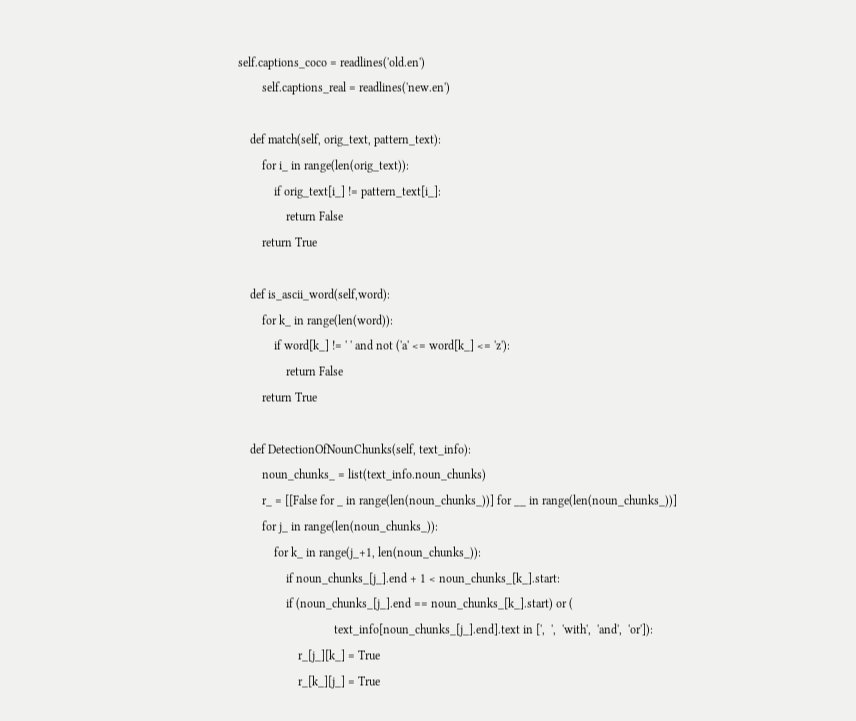self.captions_coco = readlines('old.en')
        self.captions_real = readlines('new.en')

    def match(self, orig_text, pattern_text):
        for i_ in range(len(orig_text)):
            if orig_text[i_] != pattern_text[i_]:
                return False
        return True

    def is_ascii_word(self,word):
        for k_ in range(len(word)):
            if word[k_] != ' ' and not ('a' <= word[k_] <= 'z'):
                return False
        return True

    def DetectionOfNounChunks(self, text_info):
        noun_chunks_ = list(text_info.noun_chunks)
        r_ = [[False for _ in range(len(noun_chunks_))] for __ in range(len(noun_chunks_))]
        for j_ in range(len(noun_chunks_)):
            for k_ in range(j_+1, len(noun_chunks_)):
                if noun_chunks_[j_].end + 1 < noun_chunks_[k_].start:
                if (noun_chunks_[j_].end == noun_chunks_[k_].start) or (
                                text_info[noun_chunks_[j_].end].text in [',  ',  'with',  'and',  'or']):
                    r_[j_][k_] = True
                    r_[k_][j_] = True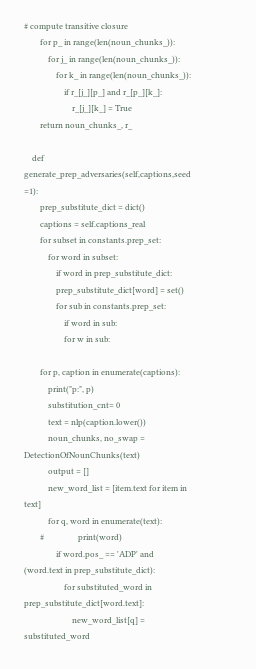# compute transitive closure
        for p_ in range(len(noun_chunks_)):
            for j_ in range(len(noun_chunks_)):
                for k_ in range(len(noun_chunks_)):
                    if r_[j_][p_] and r_[p_][k_]:
                        r_[j_][k_] = True
        return noun_chunks_, r_

    def generate_prep_adversaries(self,captions,seed =1):
        prep_substitute_dict = dict()
        captions = self.captions_real
        for subset in constants.prep_set:
            for word in subset:
                if word in prep_substitute_dict:
                prep_substitute_dict[word] = set()
                for sub in constants.prep_set:
                    if word in sub:
                    for w in sub:

        for p, caption in enumerate(captions):
            print("p:", p)
            substitution_cnt= 0
            text = nlp(caption.lower())
            noun_chunks, no_swap = DetectionOfNounChunks(text)
            output = []
            new_word_list = [item.text for item in text]
            for q, word in enumerate(text):
        #                 print(word)
                if word.pos_ == 'ADP' and (word.text in prep_substitute_dict):
                    for substituted_word in prep_substitute_dict[word.text]:
                        new_word_list[q] = substituted_word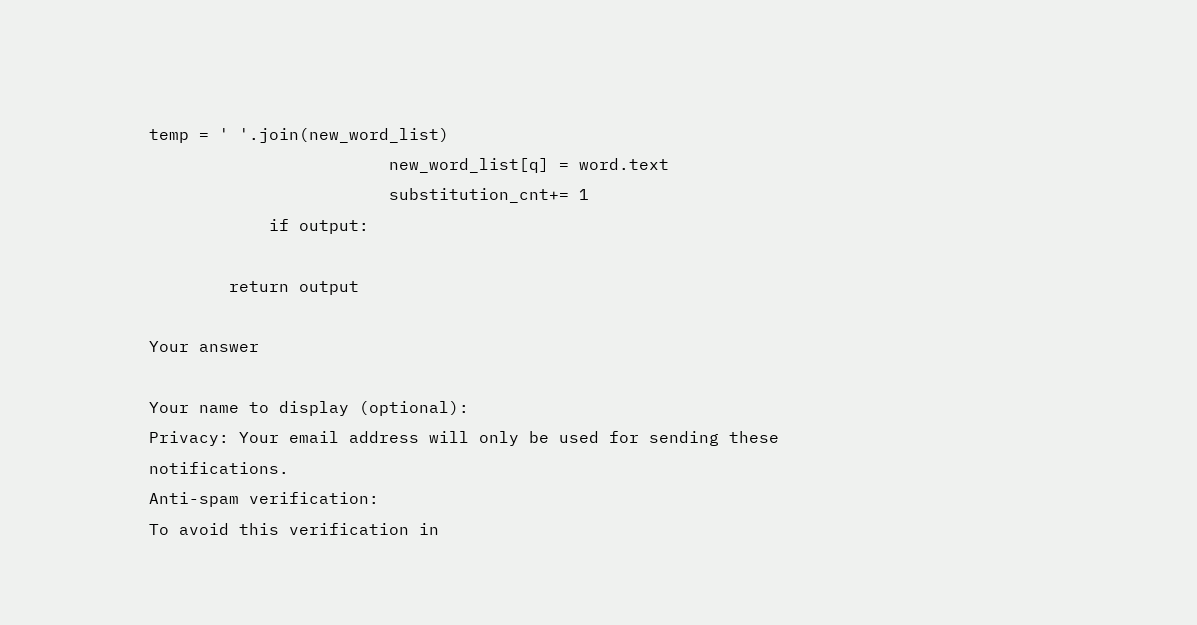temp = ' '.join(new_word_list)
                        new_word_list[q] = word.text
                        substitution_cnt+= 1
            if output:

        return output

Your answer

Your name to display (optional):
Privacy: Your email address will only be used for sending these notifications.
Anti-spam verification:
To avoid this verification in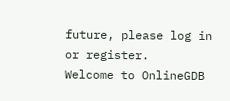future, please log in or register.
Welcome to OnlineGDB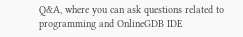Q&A, where you can ask questions related to programming and OnlineGDB IDE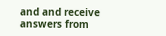and and receive answers from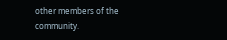other members of the community.